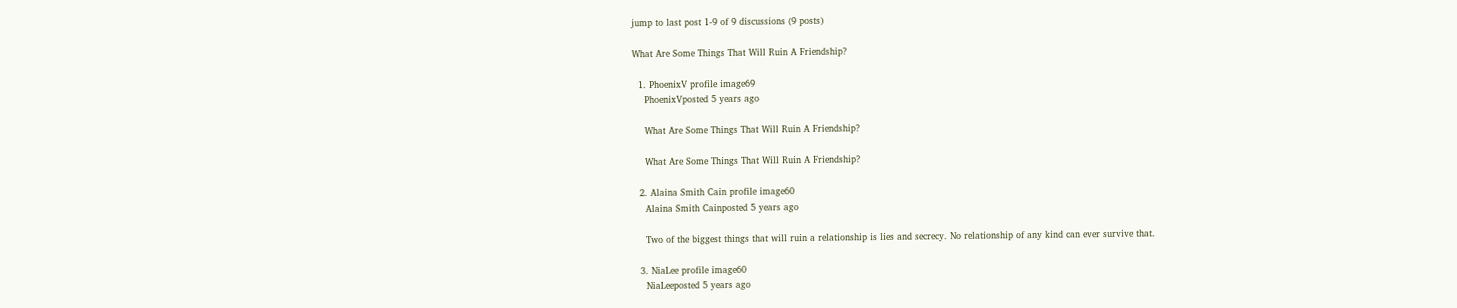jump to last post 1-9 of 9 discussions (9 posts)

What Are Some Things That Will Ruin A Friendship?

  1. PhoenixV profile image69
    PhoenixVposted 5 years ago

    What Are Some Things That Will Ruin A Friendship?

    What Are Some Things That Will Ruin A Friendship?

  2. Alaina Smith Cain profile image60
    Alaina Smith Cainposted 5 years ago

    Two of the biggest things that will ruin a relationship is lies and secrecy. No relationship of any kind can ever survive that.

  3. NiaLee profile image60
    NiaLeeposted 5 years ago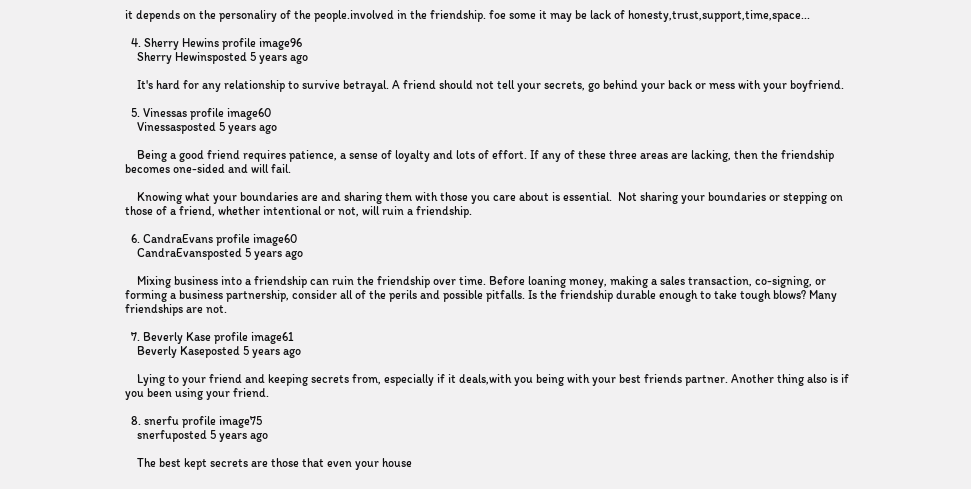it depends on the personaliry of the people.involved in the friendship. foe some it may be lack of honesty,trust,support,time,space...

  4. Sherry Hewins profile image96
    Sherry Hewinsposted 5 years ago

    It's hard for any relationship to survive betrayal. A friend should not tell your secrets, go behind your back or mess with your boyfriend.

  5. Vinessas profile image60
    Vinessasposted 5 years ago

    Being a good friend requires patience, a sense of loyalty and lots of effort. If any of these three areas are lacking, then the friendship becomes one-sided and will fail.

    Knowing what your boundaries are and sharing them with those you care about is essential.  Not sharing your boundaries or stepping on those of a friend, whether intentional or not, will ruin a friendship.

  6. CandraEvans profile image60
    CandraEvansposted 5 years ago

    Mixing business into a friendship can ruin the friendship over time. Before loaning money, making a sales transaction, co-signing, or forming a business partnership, consider all of the perils and possible pitfalls. Is the friendship durable enough to take tough blows? Many friendships are not.

  7. Beverly Kase profile image61
    Beverly Kaseposted 5 years ago

    Lying to your friend and keeping secrets from, especially if it deals,with you being with your best friends partner. Another thing also is if you been using your friend.

  8. snerfu profile image75
    snerfuposted 5 years ago

    The best kept secrets are those that even your house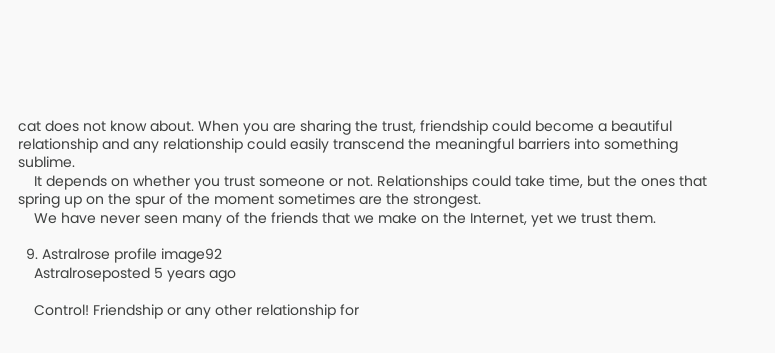cat does not know about. When you are sharing the trust, friendship could become a beautiful relationship and any relationship could easily transcend the meaningful barriers into something sublime.
    It depends on whether you trust someone or not. Relationships could take time, but the ones that spring up on the spur of the moment sometimes are the strongest.
    We have never seen many of the friends that we make on the Internet, yet we trust them.

  9. Astralrose profile image92
    Astralroseposted 5 years ago

    Control! Friendship or any other relationship for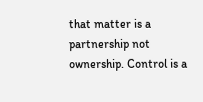that matter is a partnership not ownership. Control is a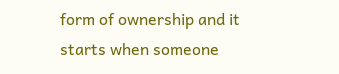form of ownership and it starts when someone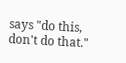says "do this, don't do that."